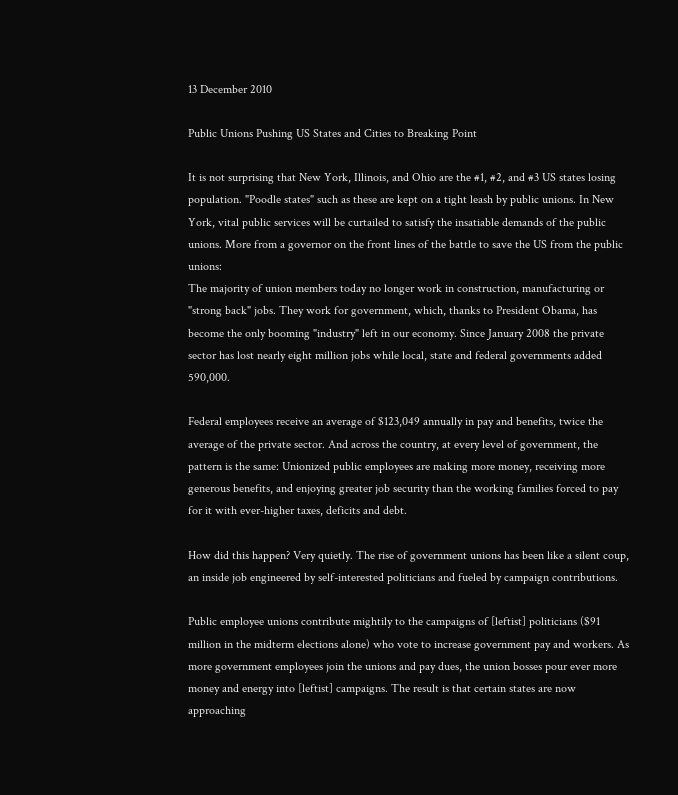13 December 2010

Public Unions Pushing US States and Cities to Breaking Point

It is not surprising that New York, Illinois, and Ohio are the #1, #2, and #3 US states losing population. "Poodle states" such as these are kept on a tight leash by public unions. In New York, vital public services will be curtailed to satisfy the insatiable demands of the public unions. More from a governor on the front lines of the battle to save the US from the public unions:
The majority of union members today no longer work in construction, manufacturing or "strong back" jobs. They work for government, which, thanks to President Obama, has become the only booming "industry" left in our economy. Since January 2008 the private sector has lost nearly eight million jobs while local, state and federal governments added 590,000.

Federal employees receive an average of $123,049 annually in pay and benefits, twice the average of the private sector. And across the country, at every level of government, the pattern is the same: Unionized public employees are making more money, receiving more generous benefits, and enjoying greater job security than the working families forced to pay for it with ever-higher taxes, deficits and debt.

How did this happen? Very quietly. The rise of government unions has been like a silent coup, an inside job engineered by self-interested politicians and fueled by campaign contributions.

Public employee unions contribute mightily to the campaigns of [leftist] politicians ($91 million in the midterm elections alone) who vote to increase government pay and workers. As more government employees join the unions and pay dues, the union bosses pour ever more money and energy into [leftist] campaigns. The result is that certain states are now approaching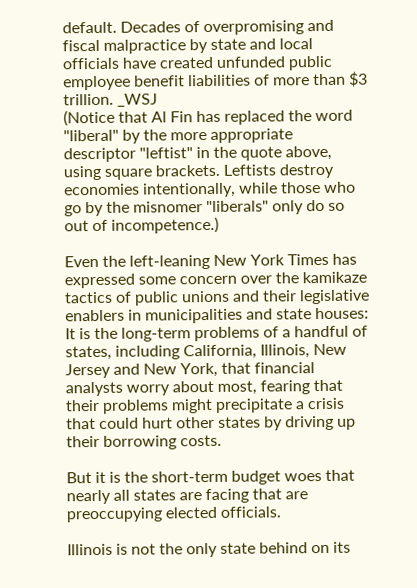default. Decades of overpromising and fiscal malpractice by state and local officials have created unfunded public employee benefit liabilities of more than $3 trillion. _WSJ
(Notice that Al Fin has replaced the word "liberal" by the more appropriate descriptor "leftist" in the quote above, using square brackets. Leftists destroy economies intentionally, while those who go by the misnomer "liberals" only do so out of incompetence.)

Even the left-leaning New York Times has expressed some concern over the kamikaze tactics of public unions and their legislative enablers in municipalities and state houses:
It is the long-term problems of a handful of states, including California, Illinois, New Jersey and New York, that financial analysts worry about most, fearing that their problems might precipitate a crisis that could hurt other states by driving up their borrowing costs.

But it is the short-term budget woes that nearly all states are facing that are preoccupying elected officials.

Illinois is not the only state behind on its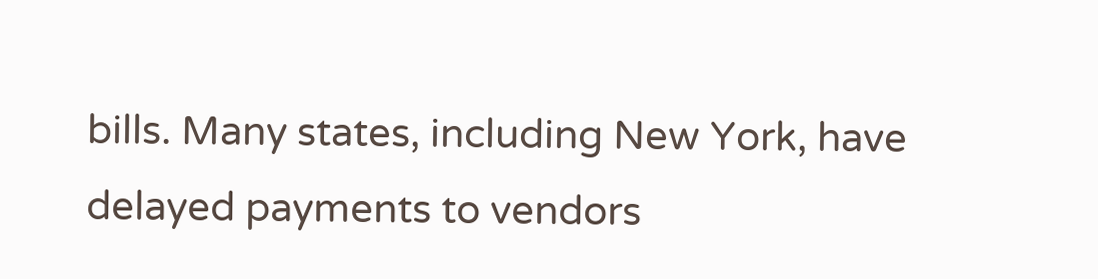bills. Many states, including New York, have delayed payments to vendors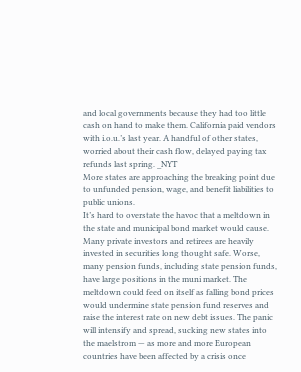and local governments because they had too little cash on hand to make them. California paid vendors with i.o.u.’s last year. A handful of other states, worried about their cash flow, delayed paying tax refunds last spring. _NYT
More states are approaching the breaking point due to unfunded pension, wage, and benefit liabilities to public unions.
It’s hard to overstate the havoc that a meltdown in the state and municipal bond market would cause. Many private investors and retirees are heavily invested in securities long thought safe. Worse, many pension funds, including state pension funds, have large positions in the muni market. The meltdown could feed on itself as falling bond prices would undermine state pension fund reserves and raise the interest rate on new debt issues. The panic will intensify and spread, sucking new states into the maelstrom — as more and more European countries have been affected by a crisis once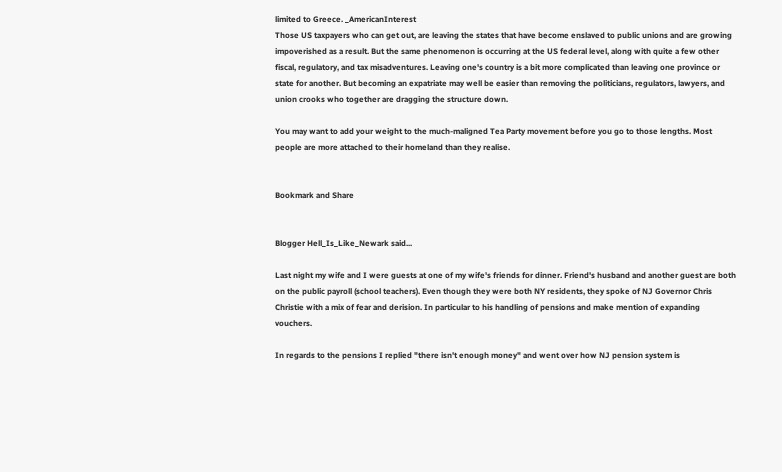limited to Greece. _AmericanInterest
Those US taxpayers who can get out, are leaving the states that have become enslaved to public unions and are growing impoverished as a result. But the same phenomenon is occurring at the US federal level, along with quite a few other fiscal, regulatory, and tax misadventures. Leaving one's country is a bit more complicated than leaving one province or state for another. But becoming an expatriate may well be easier than removing the politicians, regulators, lawyers, and union crooks who together are dragging the structure down.

You may want to add your weight to the much-maligned Tea Party movement before you go to those lengths. Most people are more attached to their homeland than they realise.


Bookmark and Share


Blogger Hell_Is_Like_Newark said...

Last night my wife and I were guests at one of my wife's friends for dinner. Friend's husband and another guest are both on the public payroll (school teachers). Even though they were both NY residents, they spoke of NJ Governor Chris Christie with a mix of fear and derision. In particular to his handling of pensions and make mention of expanding vouchers.

In regards to the pensions I replied "there isn't enough money" and went over how NJ pension system is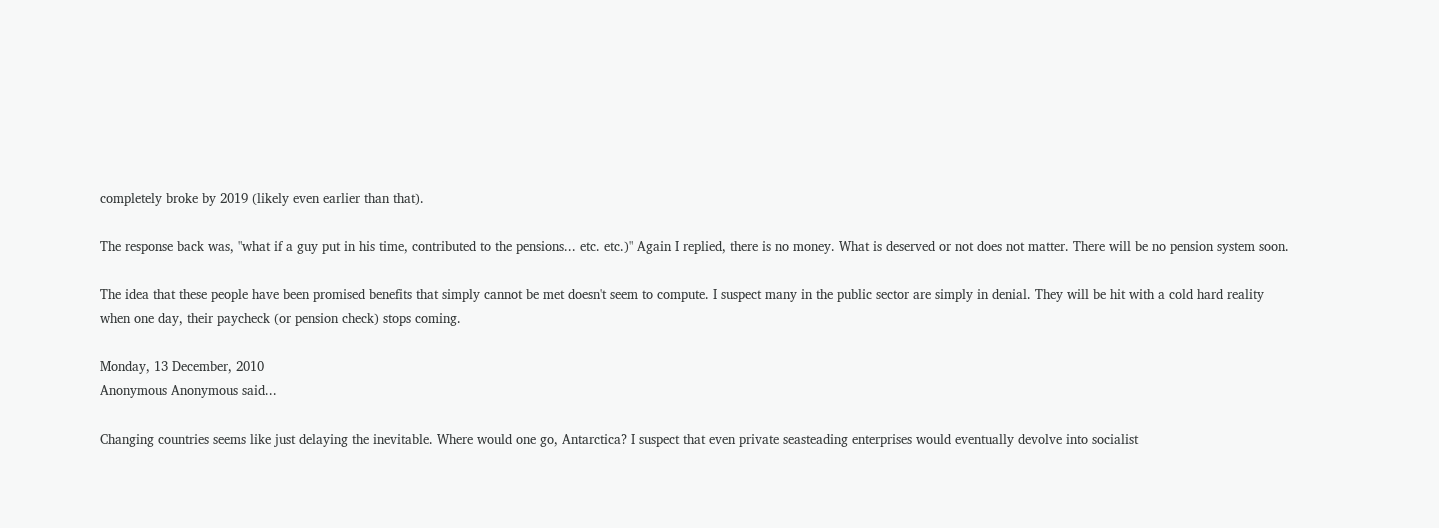completely broke by 2019 (likely even earlier than that).

The response back was, "what if a guy put in his time, contributed to the pensions... etc. etc.)" Again I replied, there is no money. What is deserved or not does not matter. There will be no pension system soon.

The idea that these people have been promised benefits that simply cannot be met doesn't seem to compute. I suspect many in the public sector are simply in denial. They will be hit with a cold hard reality when one day, their paycheck (or pension check) stops coming.

Monday, 13 December, 2010
Anonymous Anonymous said...

Changing countries seems like just delaying the inevitable. Where would one go, Antarctica? I suspect that even private seasteading enterprises would eventually devolve into socialist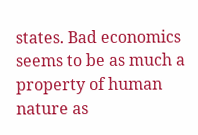states. Bad economics seems to be as much a property of human nature as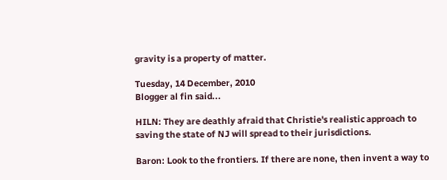gravity is a property of matter.

Tuesday, 14 December, 2010
Blogger al fin said...

HILN: They are deathly afraid that Christie's realistic approach to saving the state of NJ will spread to their jurisdictions.

Baron: Look to the frontiers. If there are none, then invent a way to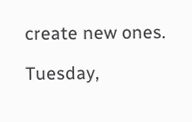create new ones.

Tuesday,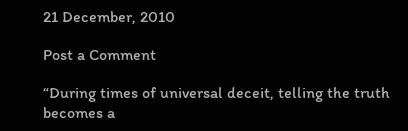21 December, 2010

Post a Comment

“During times of universal deceit, telling the truth becomes a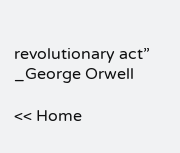revolutionary act” _George Orwell

<< Home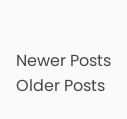Newer Posts Older Posts